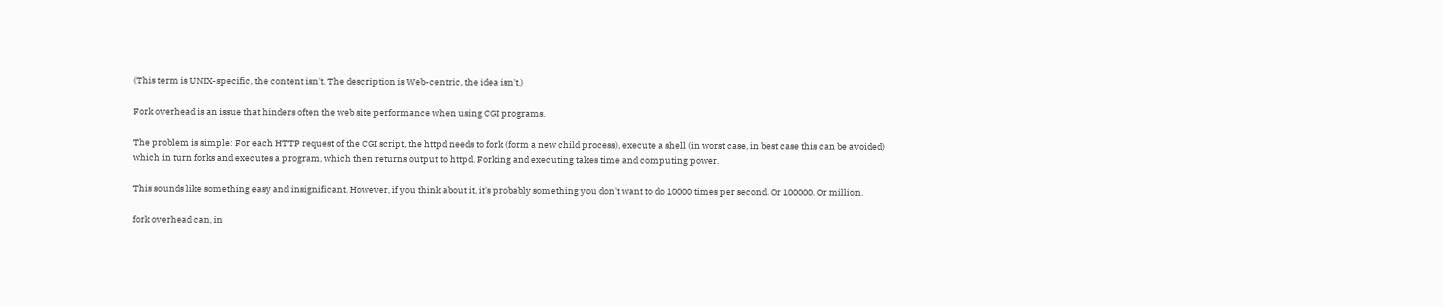(This term is UNIX-specific, the content isn't. The description is Web-centric, the idea isn't.)

Fork overhead is an issue that hinders often the web site performance when using CGI programs.

The problem is simple: For each HTTP request of the CGI script, the httpd needs to fork (form a new child process), execute a shell (in worst case, in best case this can be avoided) which in turn forks and executes a program, which then returns output to httpd. Forking and executing takes time and computing power.

This sounds like something easy and insignificant. However, if you think about it, it's probably something you don't want to do 10000 times per second. Or 100000. Or million.

fork overhead can, in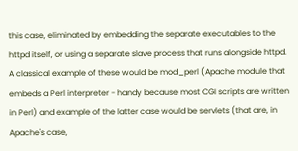this case, eliminated by embedding the separate executables to the httpd itself, or using a separate slave process that runs alongside httpd. A classical example of these would be mod_perl (Apache module that embeds a Perl interpreter - handy because most CGI scripts are written in Perl) and example of the latter case would be servlets (that are, in Apache's case,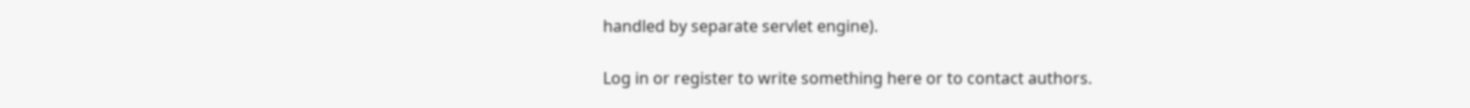handled by separate servlet engine).

Log in or register to write something here or to contact authors.